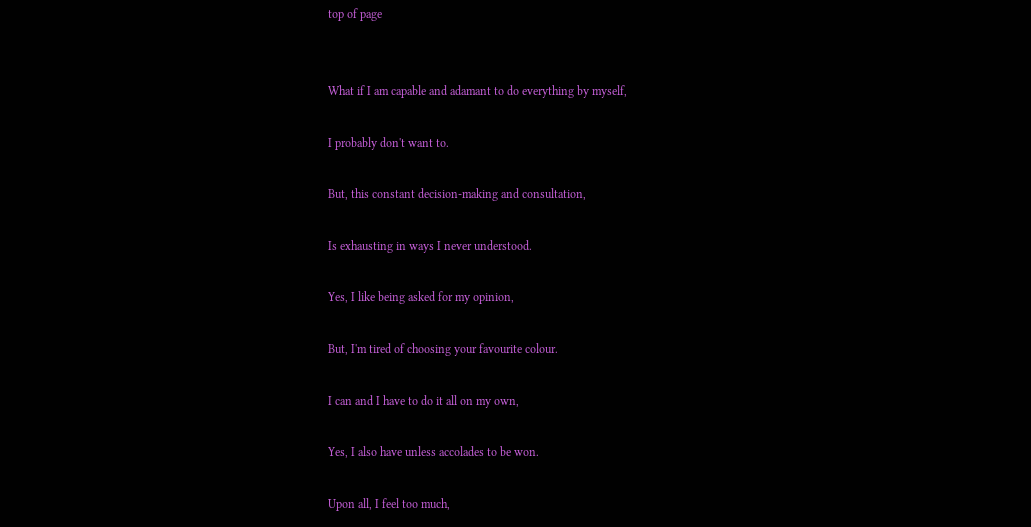top of page


What if I am capable and adamant to do everything by myself,

I probably don't want to.

But, this constant decision-making and consultation,

Is exhausting in ways I never understood.

Yes, I like being asked for my opinion,

But, I'm tired of choosing your favourite colour.

I can and I have to do it all on my own,

Yes, I also have unless accolades to be won.

Upon all, I feel too much,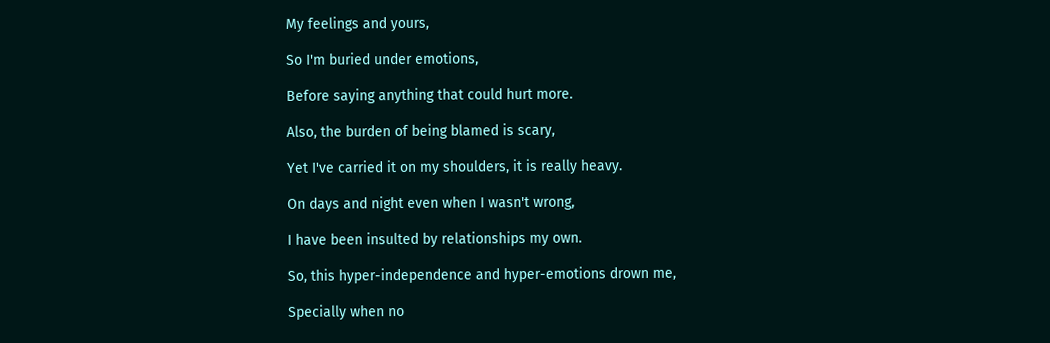My feelings and yours,

So I'm buried under emotions,

Before saying anything that could hurt more.

Also, the burden of being blamed is scary,

Yet I've carried it on my shoulders, it is really heavy.

On days and night even when I wasn't wrong,

I have been insulted by relationships my own.

So, this hyper-independence and hyper-emotions drown me,

Specially when no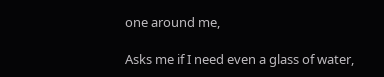one around me,

Asks me if I need even a glass of water,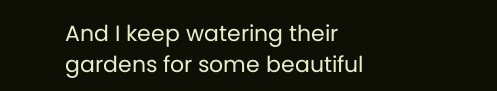And I keep watering their gardens for some beautiful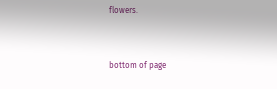flowers.


bottom of page